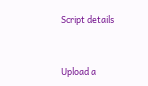Script details


Upload a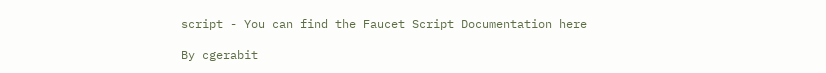script - You can find the Faucet Script Documentation here

By cgerabit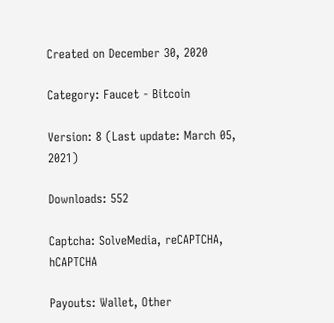Created on December 30, 2020

Category: Faucet - Bitcoin

Version: 8 (Last update: March 05, 2021)

Downloads: 552

Captcha: SolveMedia, reCAPTCHA, hCAPTCHA

Payouts: Wallet, Other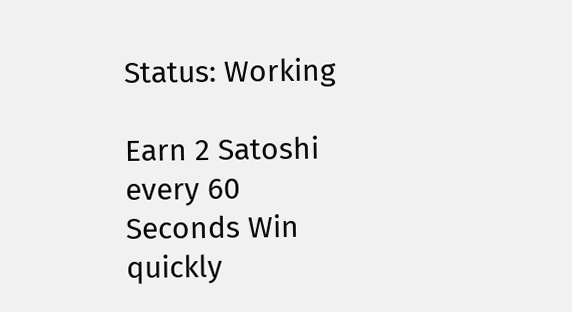Status: Working

Earn 2 Satoshi every 60 Seconds Win quickly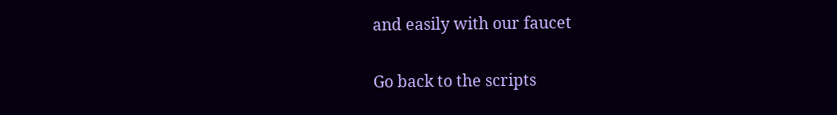and easily with our faucet

Go back to the scripts